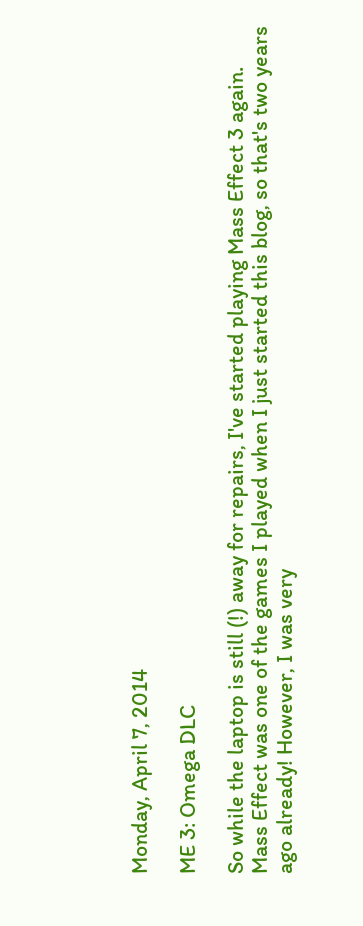Monday, April 7, 2014

ME 3: Omega DLC

So while the laptop is still (!) away for repairs, I've started playing Mass Effect 3 again. Mass Effect was one of the games I played when I just started this blog, so that's two years ago already! However, I was very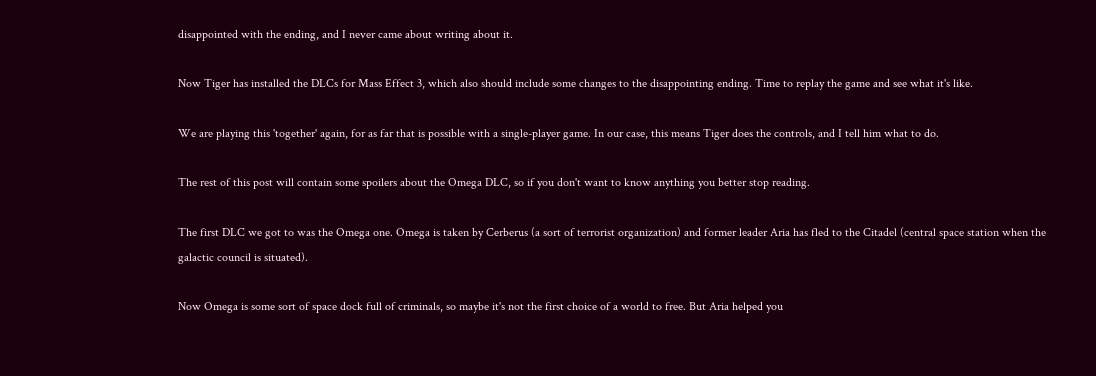disappointed with the ending, and I never came about writing about it.

Now Tiger has installed the DLCs for Mass Effect 3, which also should include some changes to the disappointing ending. Time to replay the game and see what it's like.

We are playing this 'together' again, for as far that is possible with a single-player game. In our case, this means Tiger does the controls, and I tell him what to do.

The rest of this post will contain some spoilers about the Omega DLC, so if you don't want to know anything you better stop reading.

The first DLC we got to was the Omega one. Omega is taken by Cerberus (a sort of terrorist organization) and former leader Aria has fled to the Citadel (central space station when the galactic council is situated).

Now Omega is some sort of space dock full of criminals, so maybe it's not the first choice of a world to free. But Aria helped you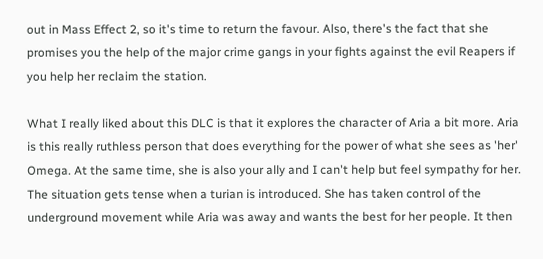out in Mass Effect 2, so it's time to return the favour. Also, there's the fact that she promises you the help of the major crime gangs in your fights against the evil Reapers if you help her reclaim the station.

What I really liked about this DLC is that it explores the character of Aria a bit more. Aria is this really ruthless person that does everything for the power of what she sees as 'her' Omega. At the same time, she is also your ally and I can't help but feel sympathy for her. The situation gets tense when a turian is introduced. She has taken control of the underground movement while Aria was away and wants the best for her people. It then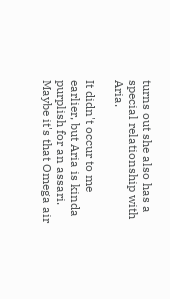turns out she also has a special relationship with Aria.

It didn't occur to me earlier, but Aria is kinda purplish for an assari. Maybe it's that Omega air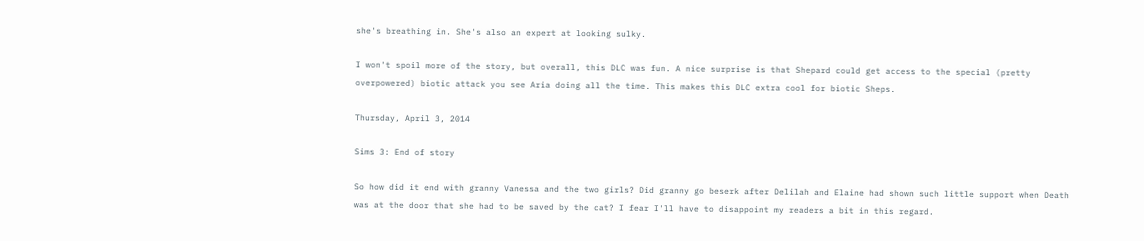she's breathing in. She's also an expert at looking sulky.

I won't spoil more of the story, but overall, this DLC was fun. A nice surprise is that Shepard could get access to the special (pretty overpowered) biotic attack you see Aria doing all the time. This makes this DLC extra cool for biotic Sheps.

Thursday, April 3, 2014

Sims 3: End of story

So how did it end with granny Vanessa and the two girls? Did granny go beserk after Delilah and Elaine had shown such little support when Death was at the door that she had to be saved by the cat? I fear I'll have to disappoint my readers a bit in this regard.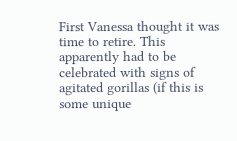First Vanessa thought it was time to retire. This apparently had to be celebrated with signs of agitated gorillas (if this is some unique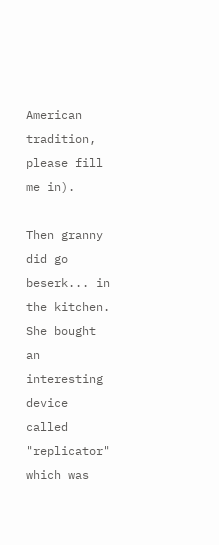American tradition, please fill me in).

Then granny did go beserk... in the kitchen. She bought an interesting device called "replicator" which was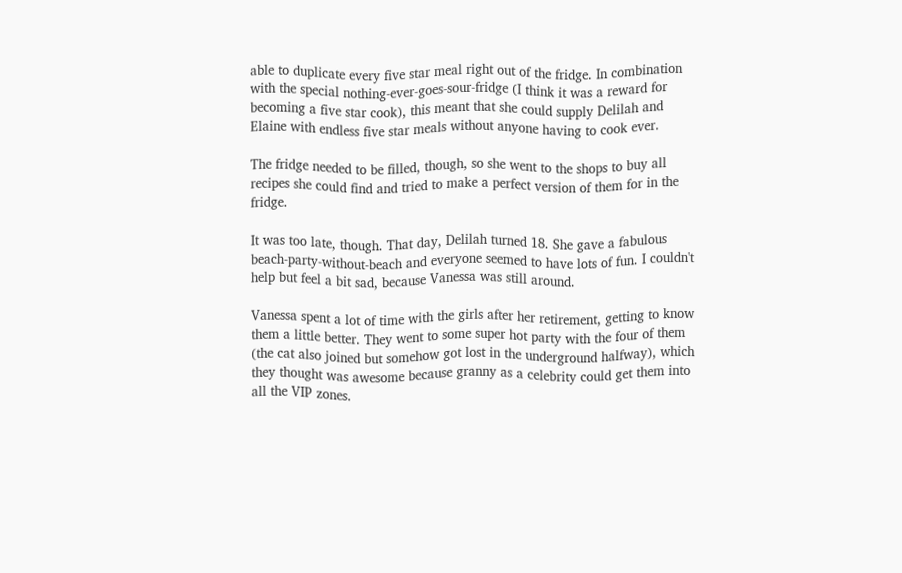able to duplicate every five star meal right out of the fridge. In combination with the special nothing-ever-goes-sour-fridge (I think it was a reward for becoming a five star cook), this meant that she could supply Delilah and Elaine with endless five star meals without anyone having to cook ever.

The fridge needed to be filled, though, so she went to the shops to buy all recipes she could find and tried to make a perfect version of them for in the fridge.

It was too late, though. That day, Delilah turned 18. She gave a fabulous beach-party-without-beach and everyone seemed to have lots of fun. I couldn't help but feel a bit sad, because Vanessa was still around.

Vanessa spent a lot of time with the girls after her retirement, getting to know them a little better. They went to some super hot party with the four of them (the cat also joined but somehow got lost in the underground halfway), which they thought was awesome because granny as a celebrity could get them into all the VIP zones.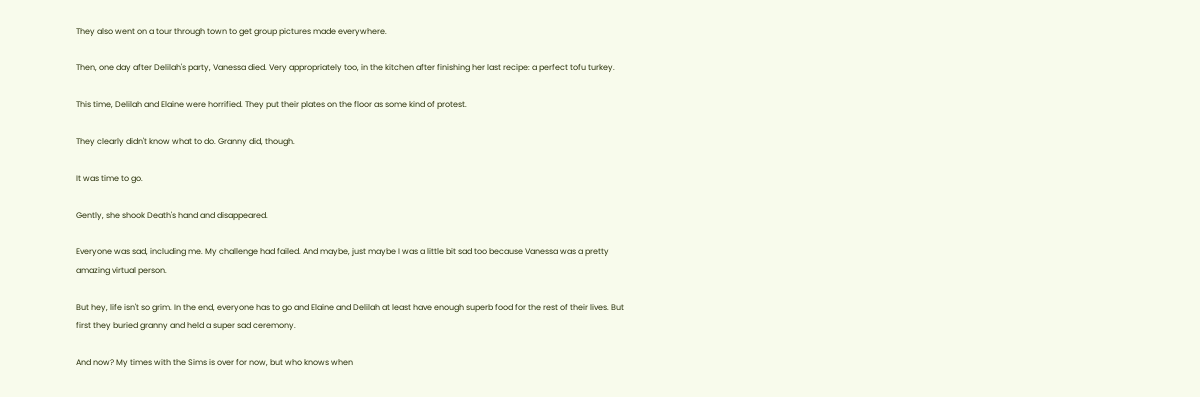They also went on a tour through town to get group pictures made everywhere.

Then, one day after Delilah's party, Vanessa died. Very appropriately too, in the kitchen after finishing her last recipe: a perfect tofu turkey.

This time, Delilah and Elaine were horrified. They put their plates on the floor as some kind of protest.

They clearly didn't know what to do. Granny did, though.

It was time to go.

Gently, she shook Death's hand and disappeared.

Everyone was sad, including me. My challenge had failed. And maybe, just maybe I was a little bit sad too because Vanessa was a pretty amazing virtual person.

But hey, life isn't so grim. In the end, everyone has to go and Elaine and Delilah at least have enough superb food for the rest of their lives. But first they buried granny and held a super sad ceremony.

And now? My times with the Sims is over for now, but who knows when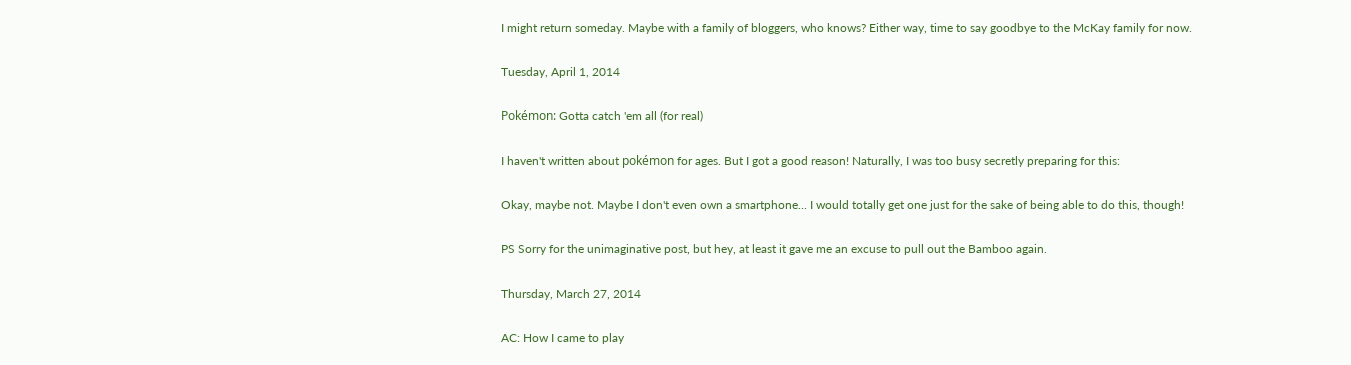I might return someday. Maybe with a family of bloggers, who knows? Either way, time to say goodbye to the McKay family for now.

Tuesday, April 1, 2014

Pokémon: Gotta catch 'em all (for real)

I haven't written about pokémon for ages. But I got a good reason! Naturally, I was too busy secretly preparing for this:

Okay, maybe not. Maybe I don't even own a smartphone... I would totally get one just for the sake of being able to do this, though!

PS Sorry for the unimaginative post, but hey, at least it gave me an excuse to pull out the Bamboo again.

Thursday, March 27, 2014

AC: How I came to play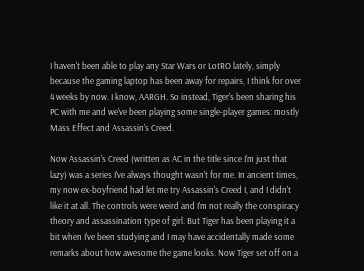I haven't been able to play any Star Wars or LotRO lately, simply because the gaming laptop has been away for repairs, I think for over 4 weeks by now. I know, AARGH. So instead, Tiger's been sharing his PC with me and we've been playing some single-player games: mostly Mass Effect and Assassin's Creed.

Now Assassin's Creed (written as AC in the title since I'm just that lazy) was a series I've always thought wasn't for me. In ancient times, my now ex-boyfriend had let me try Assassin's Creed I, and I didn't like it at all. The controls were weird and I'm not really the conspiracy theory and assassination type of girl. But Tiger has been playing it a bit when I've been studying and I may have accidentally made some remarks about how awesome the game looks. Now Tiger set off on a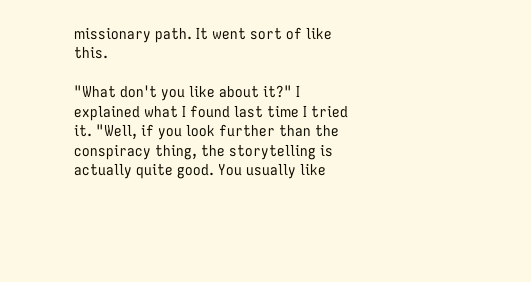missionary path. It went sort of like this.

"What don't you like about it?" I explained what I found last time I tried it. "Well, if you look further than the conspiracy thing, the storytelling is actually quite good. You usually like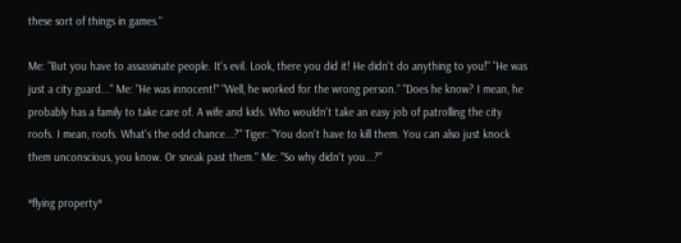these sort of things in games."

Me: "But you have to assassinate people. It's evil. Look, there you did it! He didn't do anything to you!" "He was just a city guard..." Me: "He was innocent!" "Well, he worked for the wrong person." "Does he know? I mean, he probably has a family to take care of. A wife and kids. Who wouldn't take an easy job of patrolling the city roofs. I mean, roofs. What's the odd chance...?" Tiger: "You don't have to kill them. You can also just knock them unconscious, you know. Or sneak past them." Me: "So why didn't you...?"

*flying property*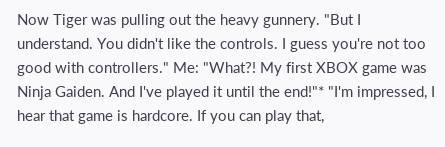Now Tiger was pulling out the heavy gunnery. "But I understand. You didn't like the controls. I guess you're not too good with controllers." Me: "What?! My first XBOX game was Ninja Gaiden. And I've played it until the end!"* "I'm impressed, I hear that game is hardcore. If you can play that,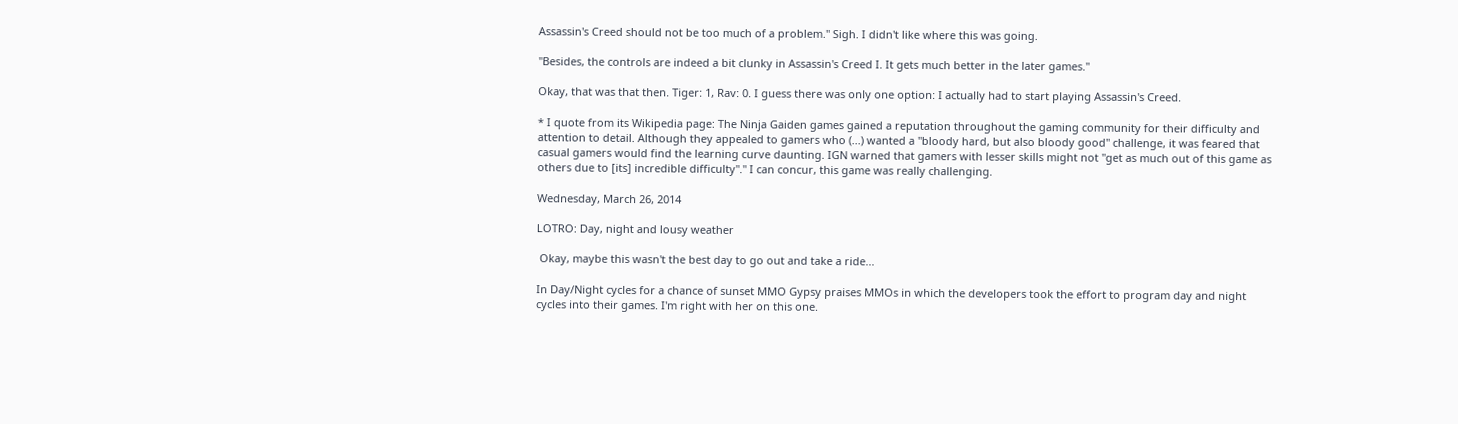Assassin's Creed should not be too much of a problem." Sigh. I didn't like where this was going.

"Besides, the controls are indeed a bit clunky in Assassin's Creed I. It gets much better in the later games."

Okay, that was that then. Tiger: 1, Rav: 0. I guess there was only one option: I actually had to start playing Assassin's Creed.

* I quote from its Wikipedia page: The Ninja Gaiden games gained a reputation throughout the gaming community for their difficulty and attention to detail. Although they appealed to gamers who (...) wanted a "bloody hard, but also bloody good" challenge, it was feared that casual gamers would find the learning curve daunting. IGN warned that gamers with lesser skills might not "get as much out of this game as others due to [its] incredible difficulty"." I can concur, this game was really challenging.

Wednesday, March 26, 2014

LOTRO: Day, night and lousy weather

 Okay, maybe this wasn't the best day to go out and take a ride...

In Day/Night cycles for a chance of sunset MMO Gypsy praises MMOs in which the developers took the effort to program day and night cycles into their games. I'm right with her on this one.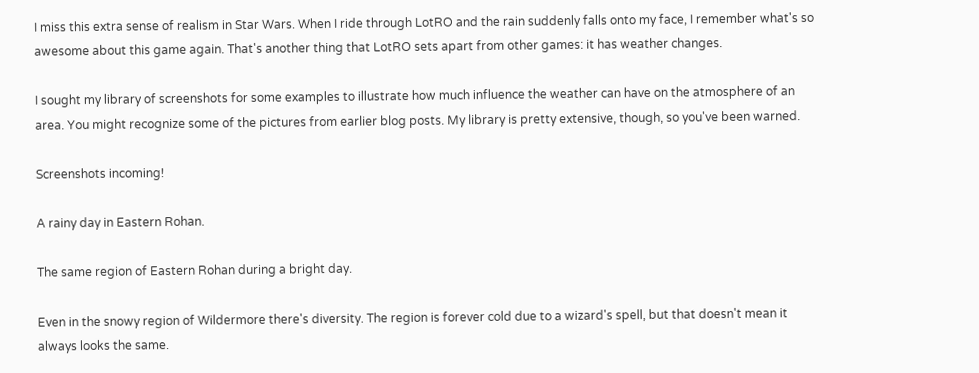I miss this extra sense of realism in Star Wars. When I ride through LotRO and the rain suddenly falls onto my face, I remember what's so awesome about this game again. That's another thing that LotRO sets apart from other games: it has weather changes.

I sought my library of screenshots for some examples to illustrate how much influence the weather can have on the atmosphere of an area. You might recognize some of the pictures from earlier blog posts. My library is pretty extensive, though, so you've been warned.

Screenshots incoming!

A rainy day in Eastern Rohan.

The same region of Eastern Rohan during a bright day.

Even in the snowy region of Wildermore there's diversity. The region is forever cold due to a wizard's spell, but that doesn't mean it always looks the same.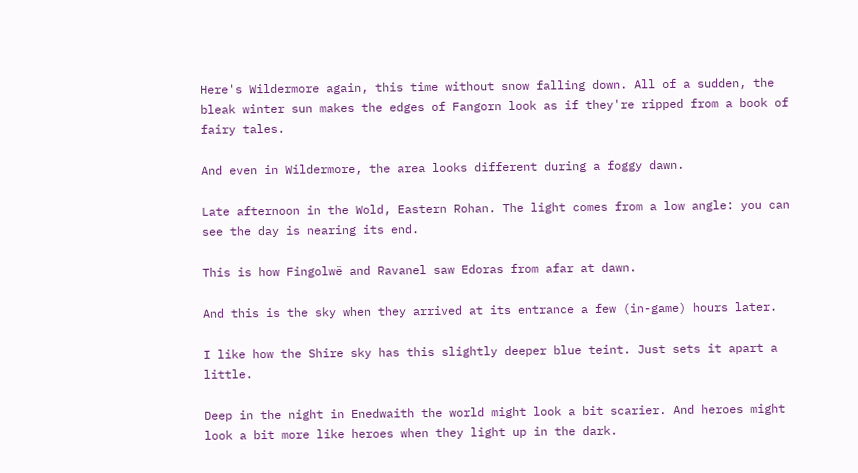Here's Wildermore again, this time without snow falling down. All of a sudden, the bleak winter sun makes the edges of Fangorn look as if they're ripped from a book of fairy tales.

And even in Wildermore, the area looks different during a foggy dawn.

Late afternoon in the Wold, Eastern Rohan. The light comes from a low angle: you can see the day is nearing its end.

This is how Fingolwë and Ravanel saw Edoras from afar at dawn.

And this is the sky when they arrived at its entrance a few (in-game) hours later.

I like how the Shire sky has this slightly deeper blue teint. Just sets it apart a little.

Deep in the night in Enedwaith the world might look a bit scarier. And heroes might look a bit more like heroes when they light up in the dark.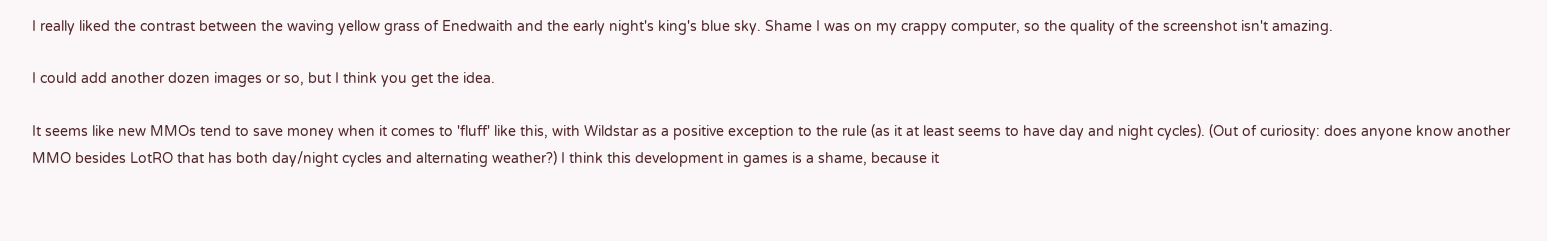I really liked the contrast between the waving yellow grass of Enedwaith and the early night's king's blue sky. Shame I was on my crappy computer, so the quality of the screenshot isn't amazing.

I could add another dozen images or so, but I think you get the idea.

It seems like new MMOs tend to save money when it comes to 'fluff' like this, with Wildstar as a positive exception to the rule (as it at least seems to have day and night cycles). (Out of curiosity: does anyone know another MMO besides LotRO that has both day/night cycles and alternating weather?) I think this development in games is a shame, because it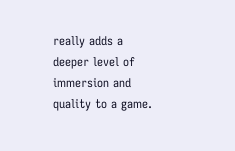really adds a deeper level of immersion and quality to a game.